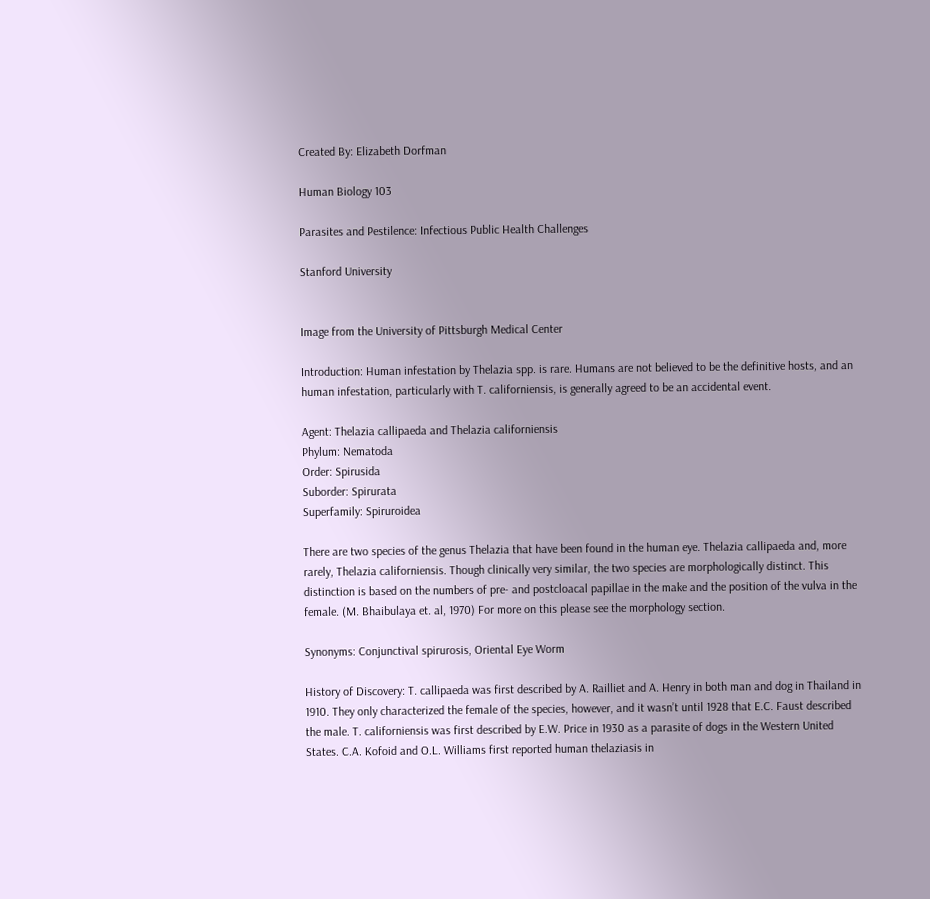Created By: Elizabeth Dorfman

Human Biology 103

Parasites and Pestilence: Infectious Public Health Challenges

Stanford University


Image from the University of Pittsburgh Medical Center

Introduction: Human infestation by Thelazia spp. is rare. Humans are not believed to be the definitive hosts, and an human infestation, particularly with T. californiensis, is generally agreed to be an accidental event.

Agent: Thelazia callipaeda and Thelazia californiensis
Phylum: Nematoda
Order: Spirusida
Suborder: Spirurata
Superfamily: Spiruroidea

There are two species of the genus Thelazia that have been found in the human eye. Thelazia callipaeda and, more rarely, Thelazia californiensis. Though clinically very similar, the two species are morphologically distinct. This distinction is based on the numbers of pre- and postcloacal papillae in the make and the position of the vulva in the female. (M. Bhaibulaya et. al, 1970) For more on this please see the morphology section.

Synonyms: Conjunctival spirurosis, Oriental Eye Worm

History of Discovery: T. callipaeda was first described by A. Railliet and A. Henry in both man and dog in Thailand in 1910. They only characterized the female of the species, however, and it wasn’t until 1928 that E.C. Faust described the male. T. californiensis was first described by E.W. Price in 1930 as a parasite of dogs in the Western United States. C.A. Kofoid and O.L. Williams first reported human thelaziasis in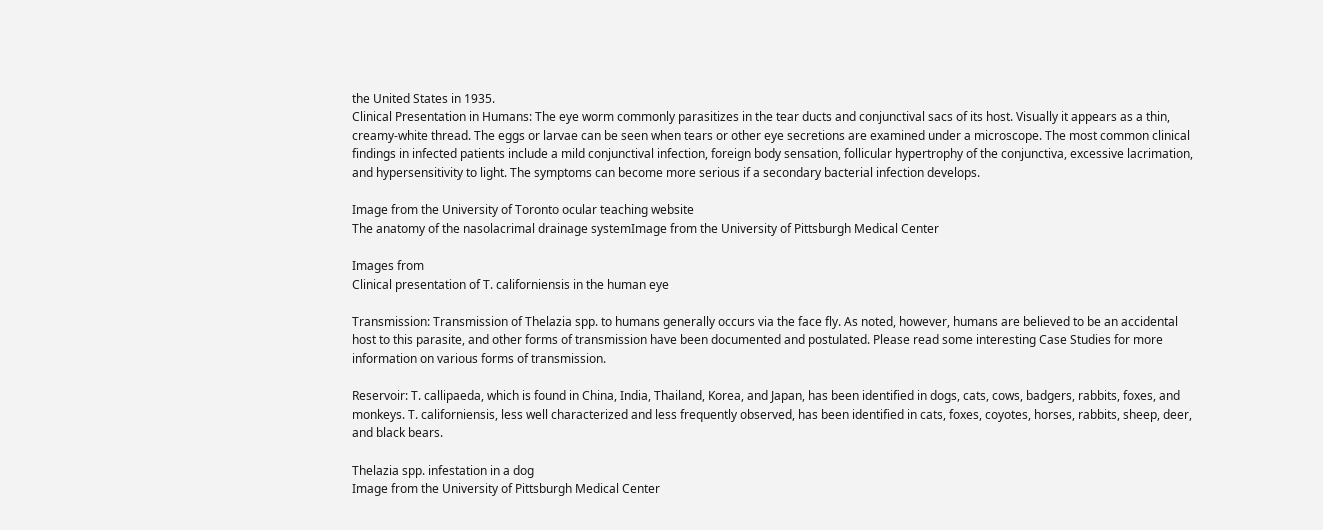the United States in 1935.
Clinical Presentation in Humans: The eye worm commonly parasitizes in the tear ducts and conjunctival sacs of its host. Visually it appears as a thin, creamy-white thread. The eggs or larvae can be seen when tears or other eye secretions are examined under a microscope. The most common clinical findings in infected patients include a mild conjunctival infection, foreign body sensation, follicular hypertrophy of the conjunctiva, excessive lacrimation, and hypersensitivity to light. The symptoms can become more serious if a secondary bacterial infection develops.

Image from the University of Toronto ocular teaching website
The anatomy of the nasolacrimal drainage systemImage from the University of Pittsburgh Medical Center

Images from
Clinical presentation of T. californiensis in the human eye

Transmission: Transmission of Thelazia spp. to humans generally occurs via the face fly. As noted, however, humans are believed to be an accidental host to this parasite, and other forms of transmission have been documented and postulated. Please read some interesting Case Studies for more information on various forms of transmission.

Reservoir: T. callipaeda, which is found in China, India, Thailand, Korea, and Japan, has been identified in dogs, cats, cows, badgers, rabbits, foxes, and monkeys. T. californiensis, less well characterized and less frequently observed, has been identified in cats, foxes, coyotes, horses, rabbits, sheep, deer, and black bears.

Thelazia spp. infestation in a dog
Image from the University of Pittsburgh Medical Center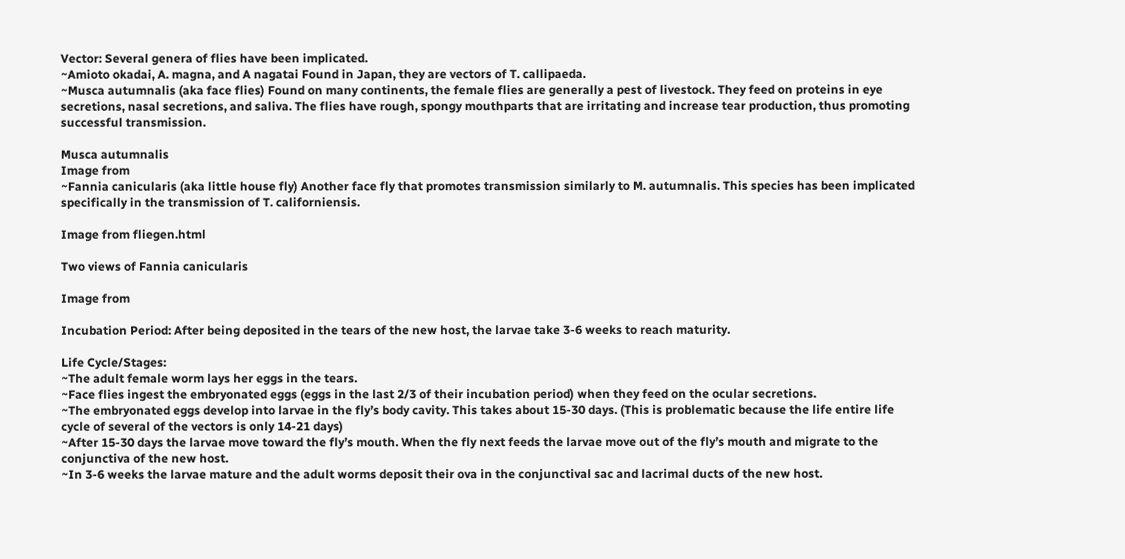Vector: Several genera of flies have been implicated.
~Amioto okadai, A. magna, and A nagatai Found in Japan, they are vectors of T. callipaeda.
~Musca autumnalis (aka face flies) Found on many continents, the female flies are generally a pest of livestock. They feed on proteins in eye secretions, nasal secretions, and saliva. The flies have rough, spongy mouthparts that are irritating and increase tear production, thus promoting successful transmission.

Musca autumnalis
Image from
~Fannia canicularis (aka little house fly) Another face fly that promotes transmission similarly to M. autumnalis. This species has been implicated specifically in the transmission of T. californiensis.

Image from fliegen.html

Two views of Fannia canicularis

Image from

Incubation Period: After being deposited in the tears of the new host, the larvae take 3-6 weeks to reach maturity.

Life Cycle/Stages:
~The adult female worm lays her eggs in the tears.
~Face flies ingest the embryonated eggs (eggs in the last 2/3 of their incubation period) when they feed on the ocular secretions.
~The embryonated eggs develop into larvae in the fly’s body cavity. This takes about 15-30 days. (This is problematic because the life entire life cycle of several of the vectors is only 14-21 days)
~After 15-30 days the larvae move toward the fly’s mouth. When the fly next feeds the larvae move out of the fly’s mouth and migrate to the conjunctiva of the new host.
~In 3-6 weeks the larvae mature and the adult worms deposit their ova in the conjunctival sac and lacrimal ducts of the new host.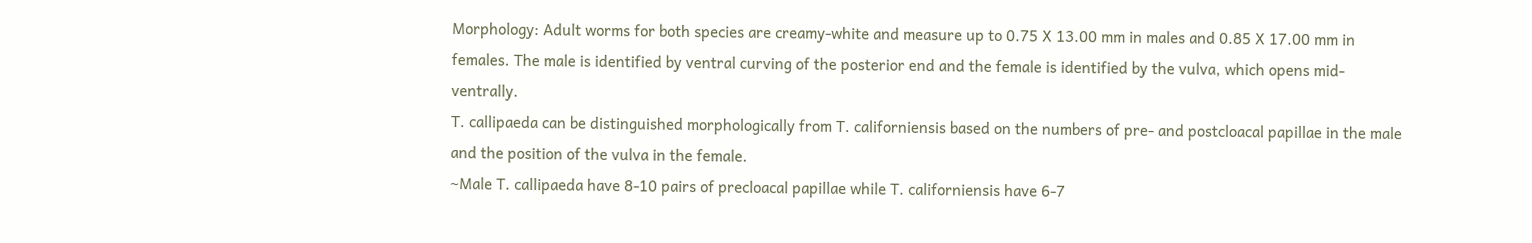Morphology: Adult worms for both species are creamy-white and measure up to 0.75 X 13.00 mm in males and 0.85 X 17.00 mm in females. The male is identified by ventral curving of the posterior end and the female is identified by the vulva, which opens mid-ventrally.
T. callipaeda can be distinguished morphologically from T. californiensis based on the numbers of pre- and postcloacal papillae in the male and the position of the vulva in the female.
~Male T. callipaeda have 8-10 pairs of precloacal papillae while T. californiensis have 6-7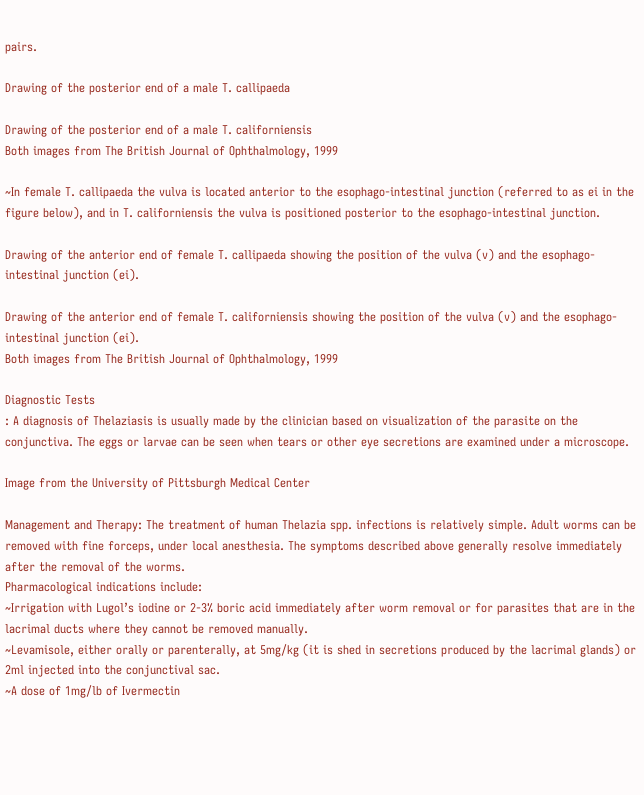pairs.

Drawing of the posterior end of a male T. callipaeda

Drawing of the posterior end of a male T. californiensis
Both images from The British Journal of Ophthalmology, 1999

~In female T. callipaeda the vulva is located anterior to the esophago-intestinal junction (referred to as ei in the figure below), and in T. californiensis the vulva is positioned posterior to the esophago-intestinal junction.

Drawing of the anterior end of female T. callipaeda showing the position of the vulva (v) and the esophago-intestinal junction (ei).

Drawing of the anterior end of female T. californiensis showing the position of the vulva (v) and the esophago-intestinal junction (ei).
Both images from The British Journal of Ophthalmology, 1999

Diagnostic Tests
: A diagnosis of Thelaziasis is usually made by the clinician based on visualization of the parasite on the conjunctiva. The eggs or larvae can be seen when tears or other eye secretions are examined under a microscope.

Image from the University of Pittsburgh Medical Center

Management and Therapy: The treatment of human Thelazia spp. infections is relatively simple. Adult worms can be removed with fine forceps, under local anesthesia. The symptoms described above generally resolve immediately after the removal of the worms.
Pharmacological indications include:
~Irrigation with Lugol’s iodine or 2-3% boric acid immediately after worm removal or for parasites that are in the lacrimal ducts where they cannot be removed manually.
~Levamisole, either orally or parenterally, at 5mg/kg (it is shed in secretions produced by the lacrimal glands) or 2ml injected into the conjunctival sac.
~A dose of 1mg/lb of Ivermectin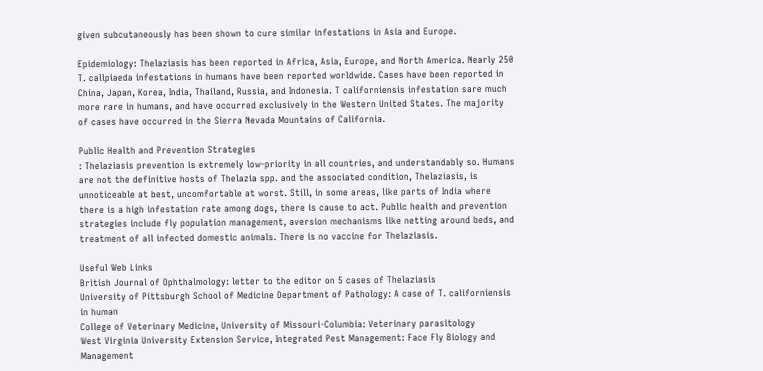given subcutaneously has been shown to cure similar infestations in Asia and Europe.

Epidemiology: Thelaziasis has been reported in Africa, Asia, Europe, and North America. Nearly 250 T. callpiaeda infestations in humans have been reported worldwide. Cases have been reported in China, Japan, Korea, India, Thailand, Russia, and Indonesia. T californiensis infestation sare much more rare in humans, and have occurred exclusively in the Western United States. The majority of cases have occurred in the Sierra Nevada Mountains of California.

Public Health and Prevention Strategies
: Thelaziasis prevention is extremely low-priority in all countries, and understandably so. Humans are not the definitive hosts of Thelazia spp. and the associated condition, Thelaziasis, is unnoticeable at best, uncomfortable at worst. Still, in some areas, like parts of India where there is a high infestation rate among dogs, there is cause to act. Public health and prevention strategies include fly population management, aversion mechanisms like netting around beds, and treatment of all infected domestic animals. There is no vaccine for Thelaziasis.

Useful Web Links
British Journal of Ophthalmology: letter to the editor on 5 cases of Thelaziasis
University of Pittsburgh School of Medicine Department of Pathology: A case of T. californiensis in human
College of Veterinary Medicine, University of Missouri-Columbia: Veterinary parasitology
West Virginia University Extension Service, Integrated Pest Management: Face Fly Biology and Management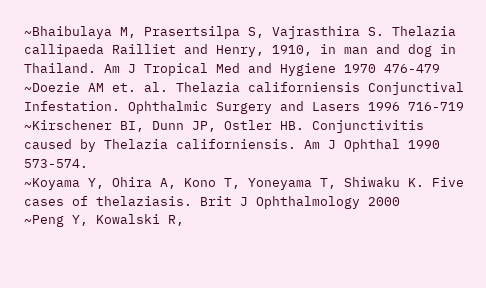~Bhaibulaya M, Prasertsilpa S, Vajrasthira S. Thelazia callipaeda Railliet and Henry, 1910, in man and dog in Thailand. Am J Tropical Med and Hygiene 1970 476-479
~Doezie AM et. al. Thelazia californiensis Conjunctival Infestation. Ophthalmic Surgery and Lasers 1996 716-719
~Kirschener BI, Dunn JP, Ostler HB. Conjunctivitis caused by Thelazia californiensis. Am J Ophthal 1990 573-574.
~Koyama Y, Ohira A, Kono T, Yoneyama T, Shiwaku K. Five cases of thelaziasis. Brit J Ophthalmology 2000
~Peng Y, Kowalski R,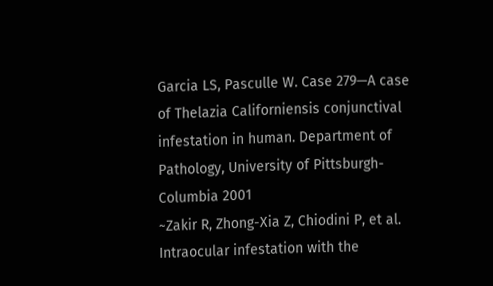Garcia LS, Pasculle W. Case 279—A case of Thelazia Californiensis conjunctival infestation in human. Department of Pathology, University of Pittsburgh-Columbia 2001
~Zakir R, Zhong-Xia Z, Chiodini P, et al. Intraocular infestation with the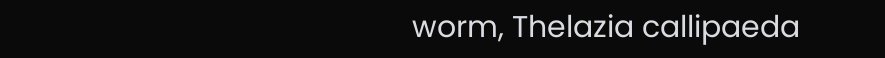worm, Thelazia callipaeda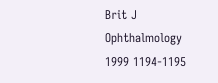Brit J Ophthalmology 1999 1194-1195